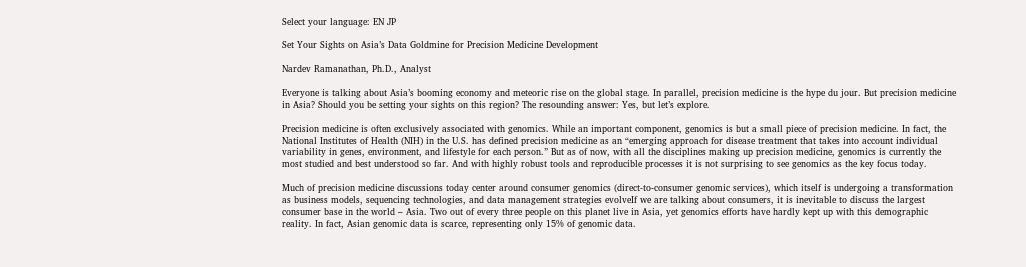Select your language: EN JP

Set Your Sights on Asia’s Data Goldmine for Precision Medicine Development

Nardev Ramanathan, Ph.D., Analyst

Everyone is talking about Asia’s booming economy and meteoric rise on the global stage. In parallel, precision medicine is the hype du jour. But precision medicine in Asia? Should you be setting your sights on this region? The resounding answer: Yes, but let’s explore.

Precision medicine is often exclusively associated with genomics. While an important component, genomics is but a small piece of precision medicine. In fact, the National Institutes of Health (NIH) in the U.S. has defined precision medicine as an “emerging approach for disease treatment that takes into account individual variability in genes, environment, and lifestyle for each person.” But as of now, with all the disciplines making up precision medicine, genomics is currently the most studied and best understood so far. And with highly robust tools and reproducible processes it is not surprising to see genomics as the key focus today.

Much of precision medicine discussions today center around consumer genomics (direct-to-consumer genomic services), which itself is undergoing a transformation as business models, sequencing technologies, and data management strategies evolveIf we are talking about consumers, it is inevitable to discuss the largest consumer base in the world – Asia. Two out of every three people on this planet live in Asia, yet genomics efforts have hardly kept up with this demographic reality. In fact, Asian genomic data is scarce, representing only 15% of genomic data.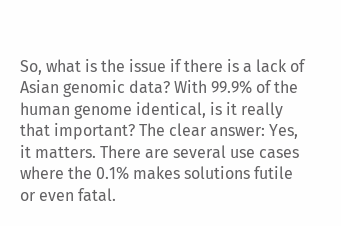So, what is the issue if there is a lack of Asian genomic data? With 99.9% of the human genome identical, is it really that important? The clear answer: Yes, it matters. There are several use cases where the 0.1% makes solutions futile or even fatal.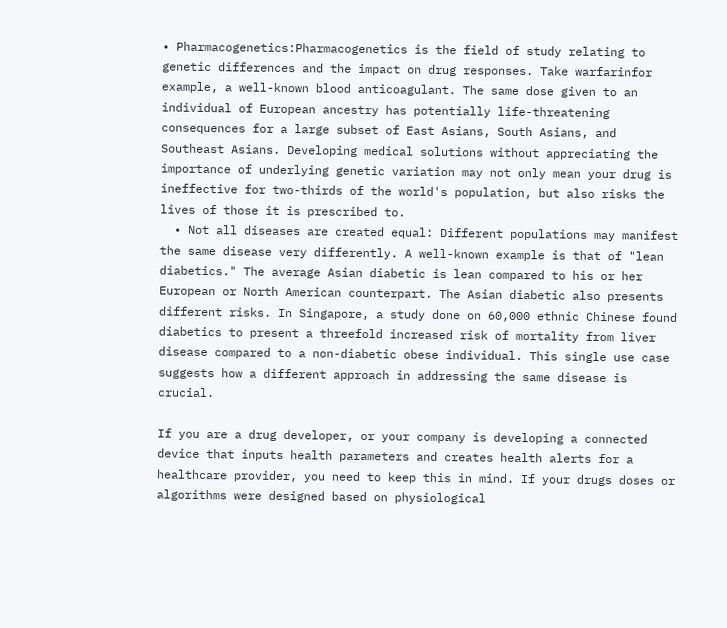• Pharmacogenetics:Pharmacogenetics is the field of study relating to genetic differences and the impact on drug responses. Take warfarinfor example, a well-known blood anticoagulant. The same dose given to an individual of European ancestry has potentially life-threatening consequences for a large subset of East Asians, South Asians, and Southeast Asians. Developing medical solutions without appreciating the importance of underlying genetic variation may not only mean your drug is ineffective for two-thirds of the world's population, but also risks the lives of those it is prescribed to.
  • Not all diseases are created equal: Different populations may manifest the same disease very differently. A well-known example is that of "lean diabetics." The average Asian diabetic is lean compared to his or her European or North American counterpart. The Asian diabetic also presents different risks. In Singapore, a study done on 60,000 ethnic Chinese found diabetics to present a threefold increased risk of mortality from liver disease compared to a non-diabetic obese individual. This single use case suggests how a different approach in addressing the same disease is crucial.

If you are a drug developer, or your company is developing a connected device that inputs health parameters and creates health alerts for a healthcare provider, you need to keep this in mind. If your drugs doses or algorithms were designed based on physiological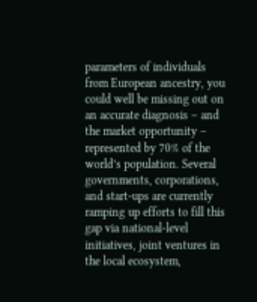parameters of individuals from European ancestry, you could well be missing out on an accurate diagnosis – and the market opportunity – represented by 70% of the world’s population. Several governments, corporations, and start-ups are currently ramping up efforts to fill this gap via national-level initiatives, joint ventures in the local ecosystem,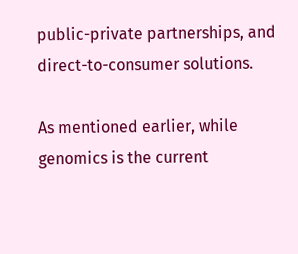public-private partnerships, and direct-to-consumer solutions.

As mentioned earlier, while genomics is the current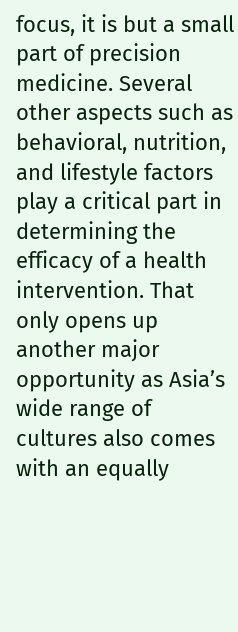focus, it is but a small part of precision medicine. Several other aspects such as behavioral, nutrition, and lifestyle factors play a critical part in determining the efficacy of a health intervention. That only opens up another major opportunity as Asia’s wide range of cultures also comes with an equally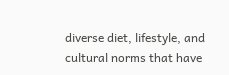diverse diet, lifestyle, and cultural norms that have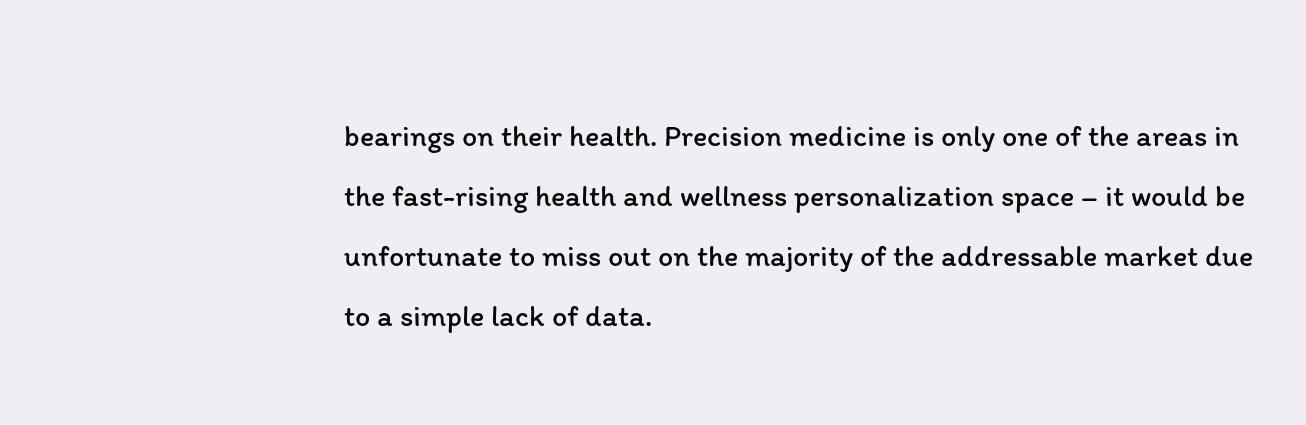bearings on their health. Precision medicine is only one of the areas in the fast-rising health and wellness personalization space – it would be unfortunate to miss out on the majority of the addressable market due to a simple lack of data.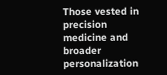Those vested in precision medicine and broader personalization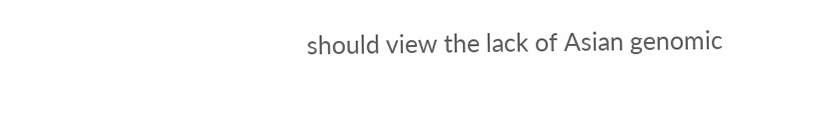should view the lack of Asian genomic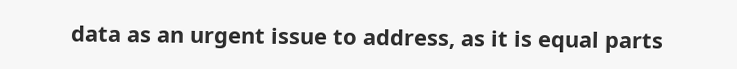data as an urgent issue to address, as it is equal parts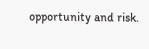opportunity and risk.